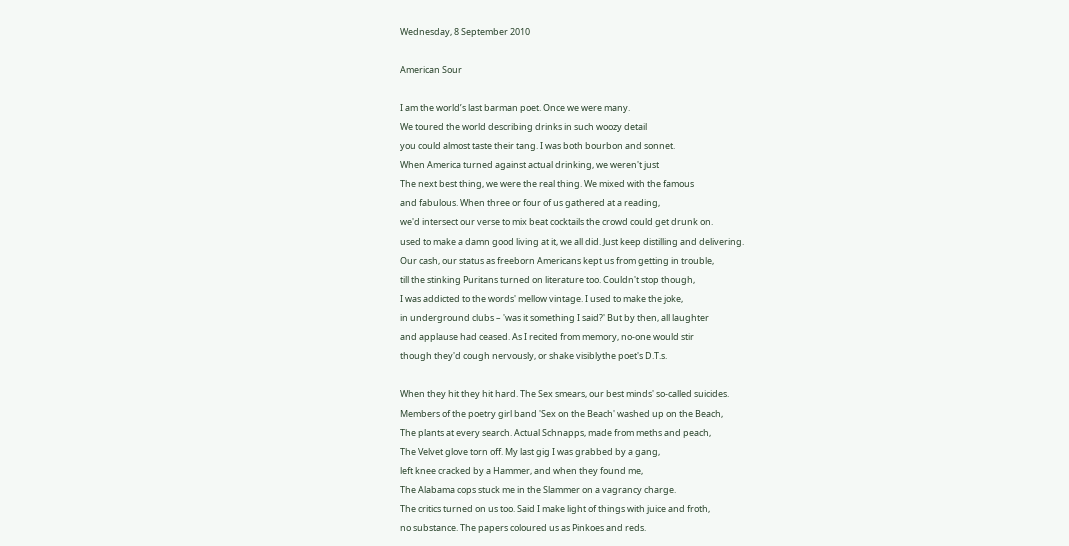Wednesday, 8 September 2010

American Sour

I am the world’s last barman poet. Once we were many.
We toured the world describing drinks in such woozy detail
you could almost taste their tang. I was both bourbon and sonnet.
When America turned against actual drinking, we weren't just
The next best thing, we were the real thing. We mixed with the famous
and fabulous. When three or four of us gathered at a reading,
we'd intersect our verse to mix beat cocktails the crowd could get drunk on.
used to make a damn good living at it, we all did. Just keep distilling and delivering.
Our cash, our status as freeborn Americans kept us from getting in trouble,
till the stinking Puritans turned on literature too. Couldn't stop though,
I was addicted to the words' mellow vintage. I used to make the joke,
in underground clubs – 'was it something I said?' But by then, all laughter
and applause had ceased. As I recited from memory, no-one would stir
though they'd cough nervously, or shake visiblythe poet's D.T.s.

When they hit they hit hard. The Sex smears, our best minds' so-called suicides.
Members of the poetry girl band 'Sex on the Beach' washed up on the Beach,
The plants at every search. Actual Schnapps, made from meths and peach,
The Velvet glove torn off. My last gig I was grabbed by a gang,
left knee cracked by a Hammer, and when they found me,
The Alabama cops stuck me in the Slammer on a vagrancy charge.
The critics turned on us too. Said I make light of things with juice and froth,
no substance. The papers coloured us as Pinkoes and reds.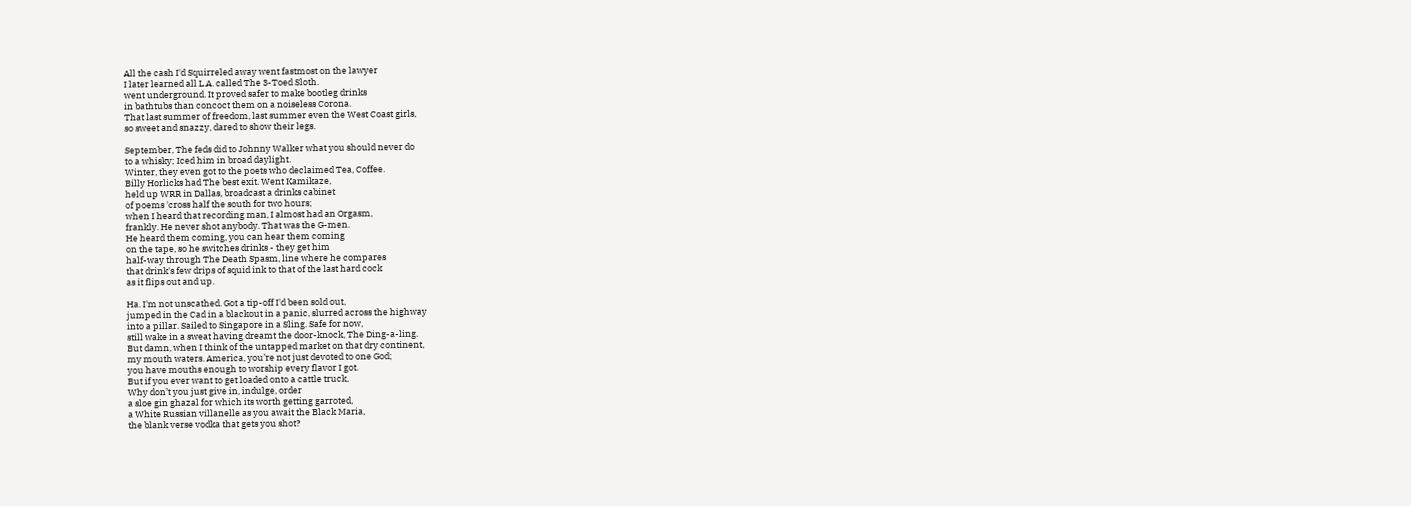All the cash I'd Squirreled away went fastmost on the lawyer
I later learned all L.A. called The 3-Toed Sloth.
went underground. It proved safer to make bootleg drinks
in bathtubs than concoct them on a noiseless Corona.
That last summer of freedom, last summer even the West Coast girls,
so sweet and snazzy, dared to show their legs.

September, The feds did to Johnny Walker what you should never do
to a whisky; Iced him in broad daylight.
Winter, they even got to the poets who declaimed Tea, Coffee.
Billy Horlicks had The best exit. Went Kamikaze,
held up WRR in Dallas, broadcast a drinks cabinet
of poems 'cross half the south for two hours;
when I heard that recording man, I almost had an Orgasm,
frankly. He never shot anybody. That was the G-men.
He heard them coming, you can hear them coming
on the tape, so he switches drinks - they get him
half-way through The Death Spasm, line where he compares
that drink's few drips of squid ink to that of the last hard cock
as it flips out and up.

Ha. I'm not unscathed. Got a tip-off I'd been sold out,
jumped in the Cad in a blackout in a panic, slurred across the highway
into a pillar. Sailed to Singapore in a Sling. Safe for now,
still wake in a sweat having dreamt the door-knock, The Ding-a-ling.
But damn, when I think of the untapped market on that dry continent,
my mouth waters. America, you’re not just devoted to one God;
you have mouths enough to worship every flavor I got.
But if you ever want to get loaded onto a cattle truck,
Why don’t you just give in, indulge, order
a sloe gin ghazal for which its worth getting garroted,
a White Russian villanelle as you await the Black Maria,
the blank verse vodka that gets you shot?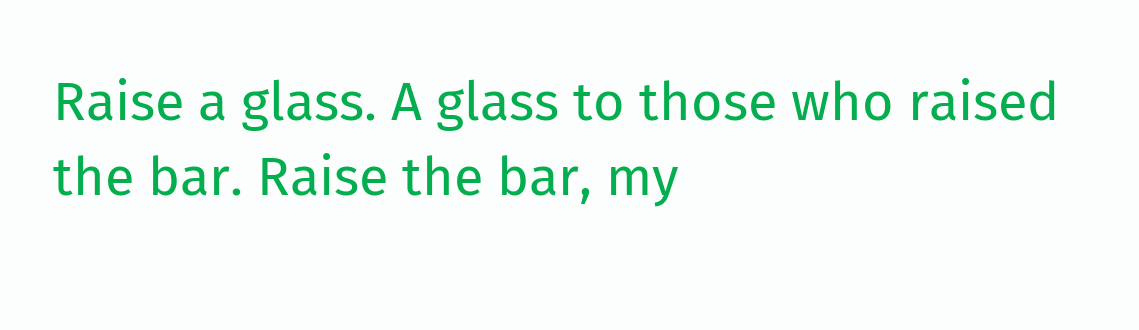Raise a glass. A glass to those who raised the bar. Raise the bar, my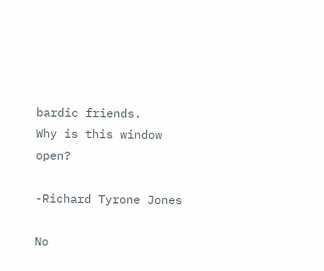bardic friends.
Why is this window open?

-Richard Tyrone Jones

No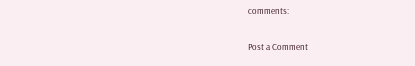comments:

Post a Comment